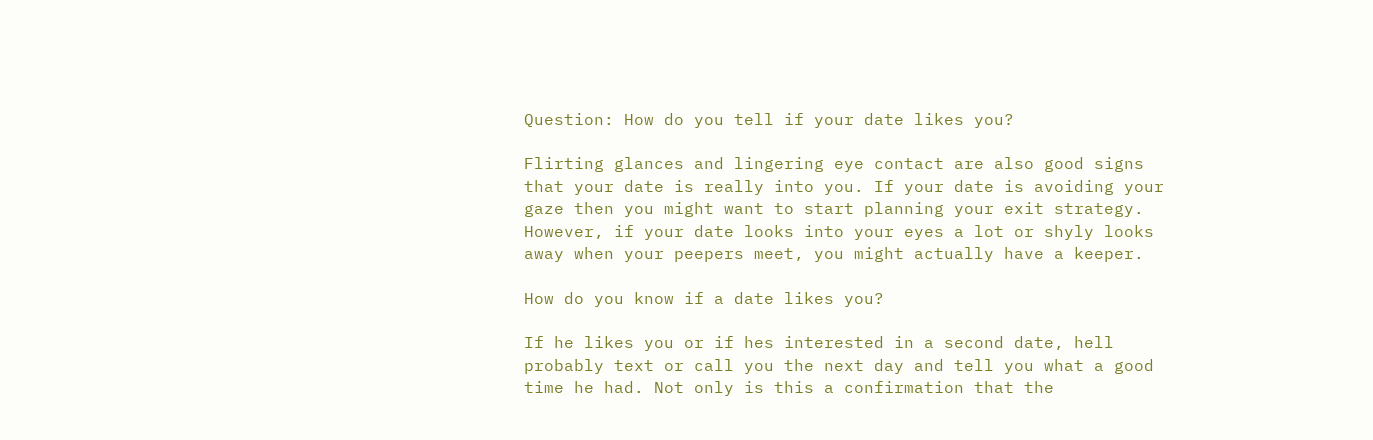Question: How do you tell if your date likes you?

Flirting glances and lingering eye contact are also good signs that your date is really into you. If your date is avoiding your gaze then you might want to start planning your exit strategy. However, if your date looks into your eyes a lot or shyly looks away when your peepers meet, you might actually have a keeper.

How do you know if a date likes you?

If he likes you or if hes interested in a second date, hell probably text or call you the next day and tell you what a good time he had. Not only is this a confirmation that the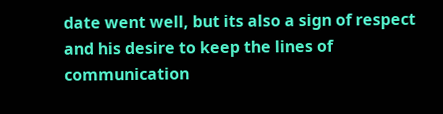date went well, but its also a sign of respect and his desire to keep the lines of communication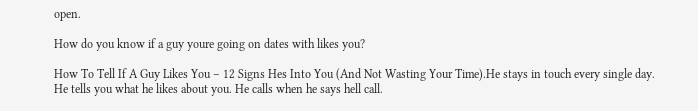open.

How do you know if a guy youre going on dates with likes you?

How To Tell If A Guy Likes You – 12 Signs Hes Into You (And Not Wasting Your Time).He stays in touch every single day. He tells you what he likes about you. He calls when he says hell call.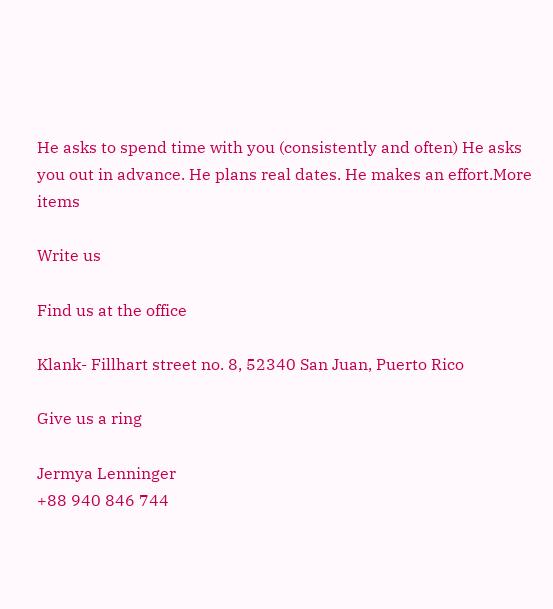He asks to spend time with you (consistently and often) He asks you out in advance. He plans real dates. He makes an effort.More items

Write us

Find us at the office

Klank- Fillhart street no. 8, 52340 San Juan, Puerto Rico

Give us a ring

Jermya Lenninger
+88 940 846 744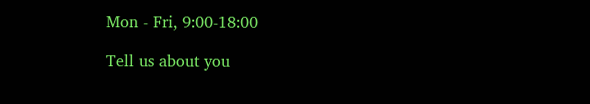Mon - Fri, 9:00-18:00

Tell us about you